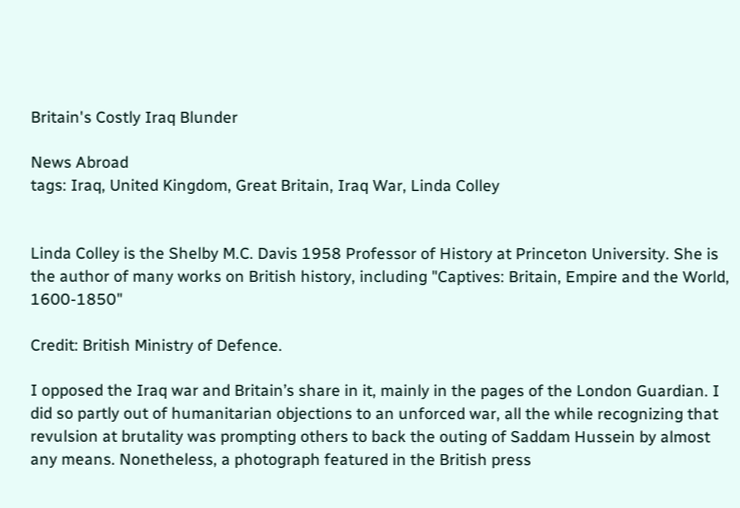Britain's Costly Iraq Blunder

News Abroad
tags: Iraq, United Kingdom, Great Britain, Iraq War, Linda Colley


Linda Colley is the Shelby M.C. Davis 1958 Professor of History at Princeton University. She is the author of many works on British history, including "Captives: Britain, Empire and the World, 1600-1850"

Credit: British Ministry of Defence.

I opposed the Iraq war and Britain’s share in it, mainly in the pages of the London Guardian. I did so partly out of humanitarian objections to an unforced war, all the while recognizing that revulsion at brutality was prompting others to back the outing of Saddam Hussein by almost any means. Nonetheless, a photograph featured in the British press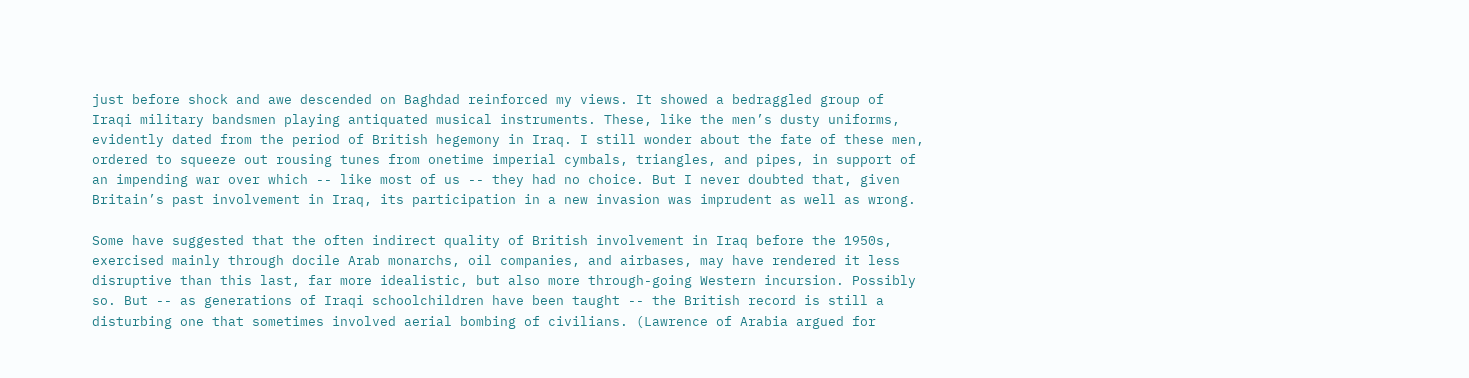just before shock and awe descended on Baghdad reinforced my views. It showed a bedraggled group of Iraqi military bandsmen playing antiquated musical instruments. These, like the men’s dusty uniforms, evidently dated from the period of British hegemony in Iraq. I still wonder about the fate of these men, ordered to squeeze out rousing tunes from onetime imperial cymbals, triangles, and pipes, in support of an impending war over which -- like most of us -- they had no choice. But I never doubted that, given Britain’s past involvement in Iraq, its participation in a new invasion was imprudent as well as wrong.

Some have suggested that the often indirect quality of British involvement in Iraq before the 1950s, exercised mainly through docile Arab monarchs, oil companies, and airbases, may have rendered it less disruptive than this last, far more idealistic, but also more through-going Western incursion. Possibly so. But -- as generations of Iraqi schoolchildren have been taught -- the British record is still a disturbing one that sometimes involved aerial bombing of civilians. (Lawrence of Arabia argued for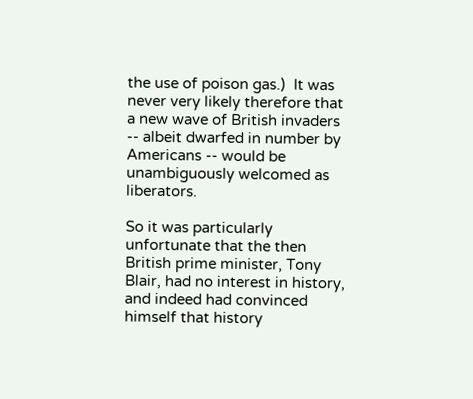the use of poison gas.)  It was never very likely therefore that a new wave of British invaders -- albeit dwarfed in number by Americans -- would be unambiguously welcomed as liberators.

So it was particularly unfortunate that the then British prime minister, Tony Blair, had no interest in history, and indeed had convinced himself that history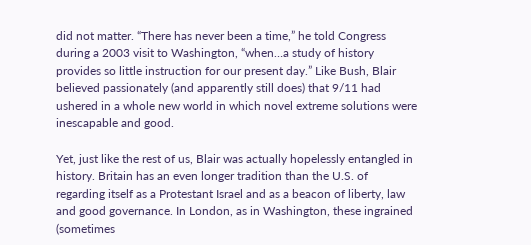did not matter. “There has never been a time,” he told Congress during a 2003 visit to Washington, “when…a study of history provides so little instruction for our present day.” Like Bush, Blair believed passionately (and apparently still does) that 9/11 had ushered in a whole new world in which novel extreme solutions were inescapable and good.

Yet, just like the rest of us, Blair was actually hopelessly entangled in history. Britain has an even longer tradition than the U.S. of regarding itself as a Protestant Israel and as a beacon of liberty, law and good governance. In London, as in Washington, these ingrained (sometimes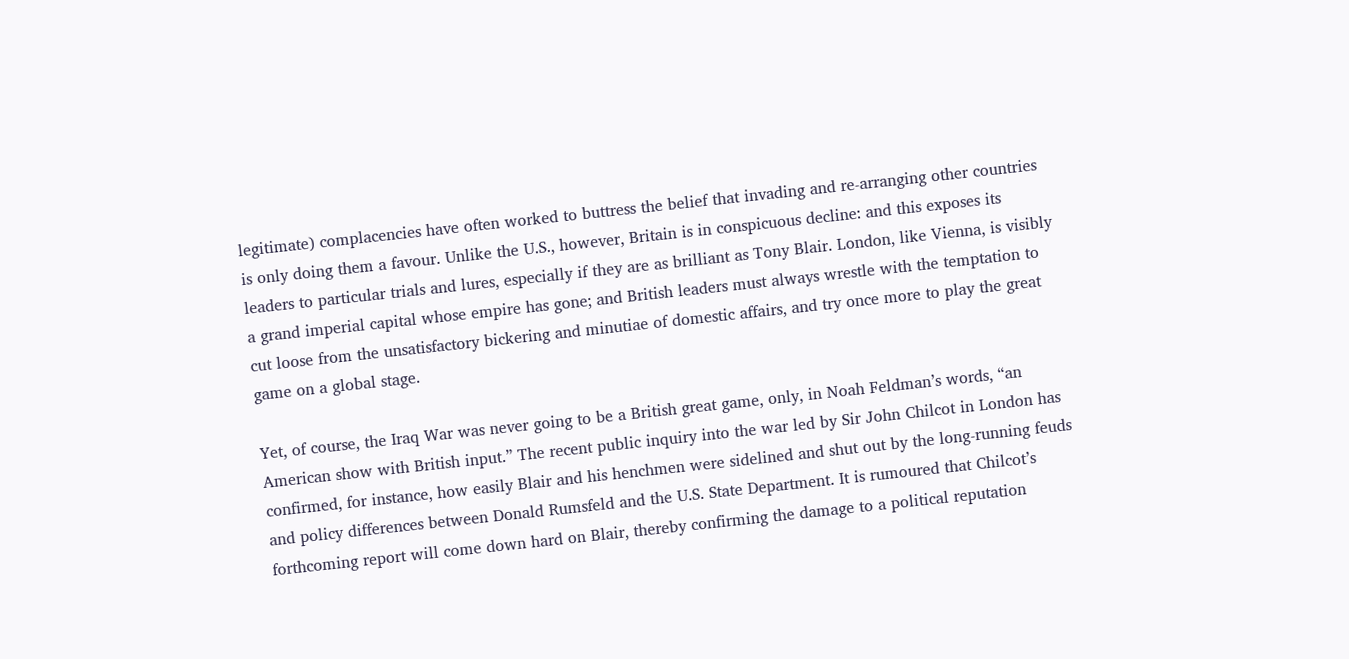legitimate) complacencies have often worked to buttress the belief that invading and re-arranging other countries is only doing them a favour. Unlike the U.S., however, Britain is in conspicuous decline: and this exposes its leaders to particular trials and lures, especially if they are as brilliant as Tony Blair. London, like Vienna, is visibly a grand imperial capital whose empire has gone; and British leaders must always wrestle with the temptation to cut loose from the unsatisfactory bickering and minutiae of domestic affairs, and try once more to play the great game on a global stage.

Yet, of course, the Iraq War was never going to be a British great game, only, in Noah Feldman’s words, “an American show with British input.” The recent public inquiry into the war led by Sir John Chilcot in London has confirmed, for instance, how easily Blair and his henchmen were sidelined and shut out by the long-running feuds and policy differences between Donald Rumsfeld and the U.S. State Department. It is rumoured that Chilcot’s forthcoming report will come down hard on Blair, thereby confirming the damage to a political reputation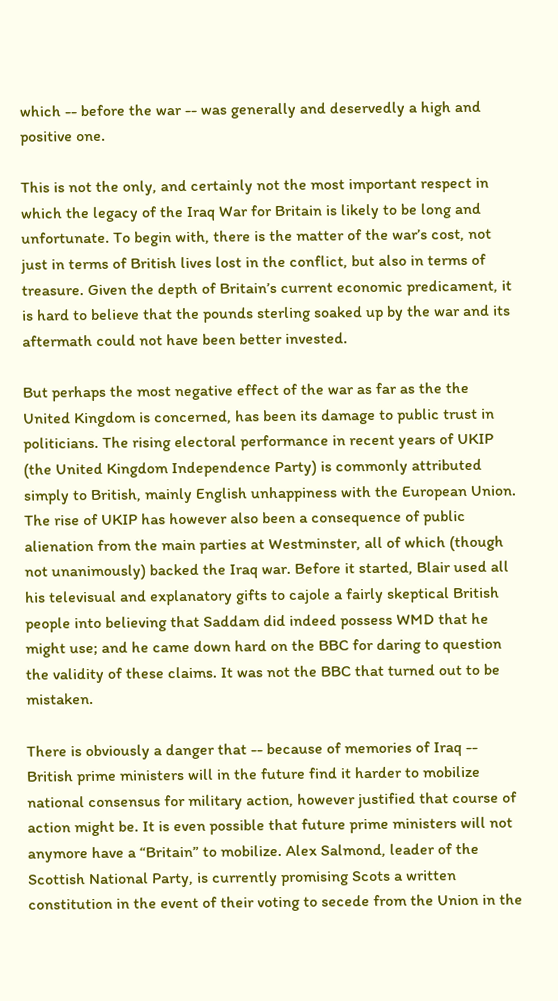which -- before the war -- was generally and deservedly a high and positive one.

This is not the only, and certainly not the most important respect in which the legacy of the Iraq War for Britain is likely to be long and unfortunate. To begin with, there is the matter of the war’s cost, not just in terms of British lives lost in the conflict, but also in terms of treasure. Given the depth of Britain’s current economic predicament, it is hard to believe that the pounds sterling soaked up by the war and its aftermath could not have been better invested.

But perhaps the most negative effect of the war as far as the the United Kingdom is concerned, has been its damage to public trust in politicians. The rising electoral performance in recent years of UKIP (the United Kingdom Independence Party) is commonly attributed simply to British, mainly English unhappiness with the European Union. The rise of UKIP has however also been a consequence of public alienation from the main parties at Westminster, all of which (though not unanimously) backed the Iraq war. Before it started, Blair used all his televisual and explanatory gifts to cajole a fairly skeptical British people into believing that Saddam did indeed possess WMD that he might use; and he came down hard on the BBC for daring to question the validity of these claims. It was not the BBC that turned out to be mistaken.

There is obviously a danger that -- because of memories of Iraq -- British prime ministers will in the future find it harder to mobilize national consensus for military action, however justified that course of action might be. It is even possible that future prime ministers will not anymore have a “Britain” to mobilize. Alex Salmond, leader of the Scottish National Party, is currently promising Scots a written constitution in the event of their voting to secede from the Union in the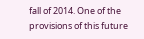fall of 2014. One of the provisions of this future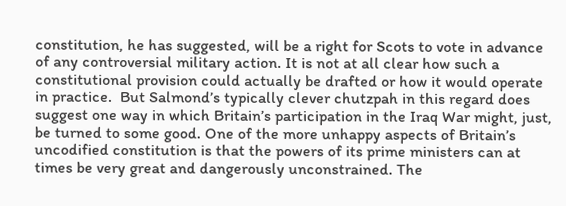constitution, he has suggested, will be a right for Scots to vote in advance of any controversial military action. It is not at all clear how such a constitutional provision could actually be drafted or how it would operate in practice.  But Salmond’s typically clever chutzpah in this regard does suggest one way in which Britain’s participation in the Iraq War might, just, be turned to some good. One of the more unhappy aspects of Britain’s uncodified constitution is that the powers of its prime ministers can at times be very great and dangerously unconstrained. The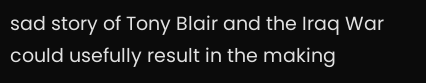sad story of Tony Blair and the Iraq War could usefully result in the making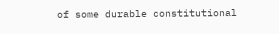of some durable constitutional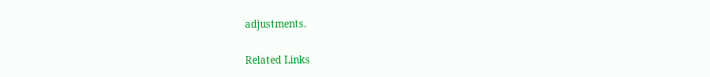adjustments.

Related Links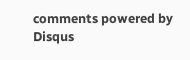comments powered by Disqus